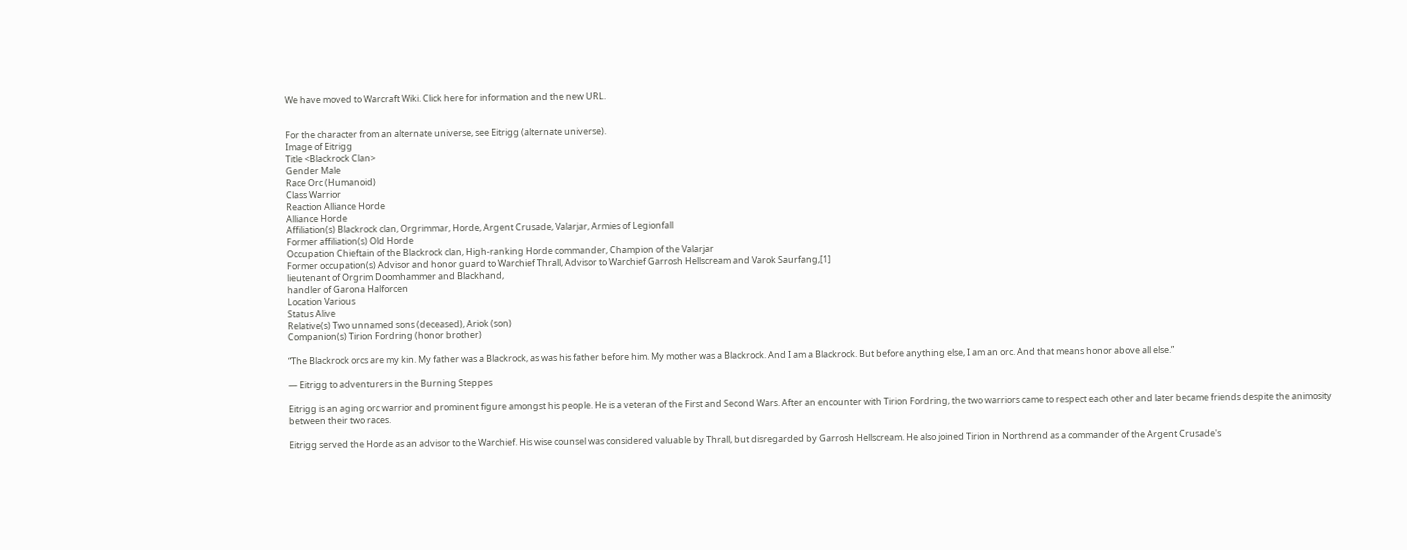We have moved to Warcraft Wiki. Click here for information and the new URL.


For the character from an alternate universe, see Eitrigg (alternate universe).
Image of Eitrigg
Title <Blackrock Clan>
Gender Male
Race Orc (Humanoid)
Class Warrior
Reaction Alliance Horde
Alliance Horde
Affiliation(s) Blackrock clan, Orgrimmar, Horde, Argent Crusade, Valarjar, Armies of Legionfall
Former affiliation(s) Old Horde
Occupation Chieftain of the Blackrock clan, High-ranking Horde commander, Champion of the Valarjar
Former occupation(s) Advisor and honor guard to Warchief Thrall, Advisor to Warchief Garrosh Hellscream and Varok Saurfang,[1]
lieutenant of Orgrim Doomhammer and Blackhand,
handler of Garona Halforcen
Location Various
Status Alive
Relative(s) Two unnamed sons (deceased), Ariok (son)
Companion(s) Tirion Fordring (honor brother)

“The Blackrock orcs are my kin. My father was a Blackrock, as was his father before him. My mother was a Blackrock. And I am a Blackrock. But before anything else, I am an orc. And that means honor above all else.”

— Eitrigg to adventurers in the Burning Steppes

Eitrigg is an aging orc warrior and prominent figure amongst his people. He is a veteran of the First and Second Wars. After an encounter with Tirion Fordring, the two warriors came to respect each other and later became friends despite the animosity between their two races.

Eitrigg served the Horde as an advisor to the Warchief. His wise counsel was considered valuable by Thrall, but disregarded by Garrosh Hellscream. He also joined Tirion in Northrend as a commander of the Argent Crusade's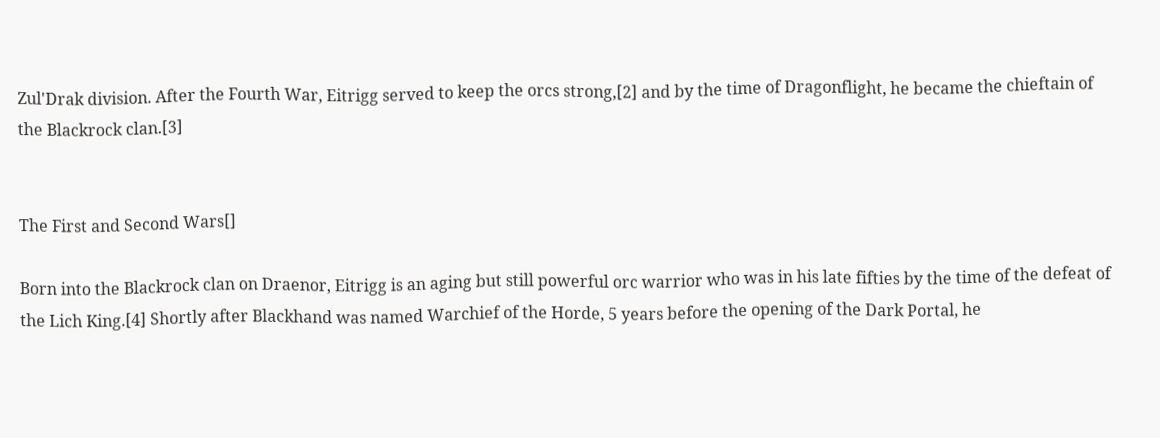Zul'Drak division. After the Fourth War, Eitrigg served to keep the orcs strong,[2] and by the time of Dragonflight, he became the chieftain of the Blackrock clan.[3]


The First and Second Wars[]

Born into the Blackrock clan on Draenor, Eitrigg is an aging but still powerful orc warrior who was in his late fifties by the time of the defeat of the Lich King.[4] Shortly after Blackhand was named Warchief of the Horde, 5 years before the opening of the Dark Portal, he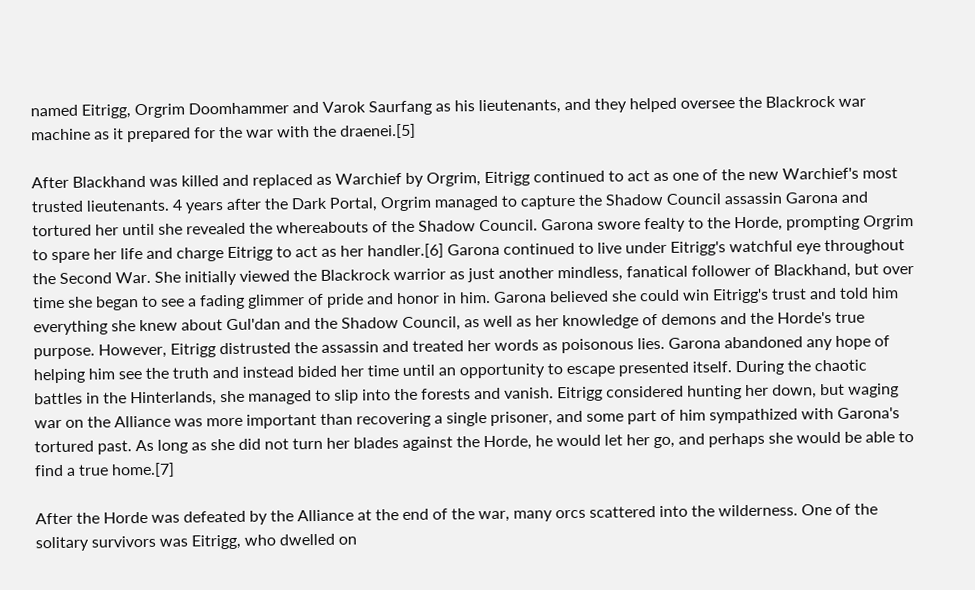named Eitrigg, Orgrim Doomhammer and Varok Saurfang as his lieutenants, and they helped oversee the Blackrock war machine as it prepared for the war with the draenei.[5]

After Blackhand was killed and replaced as Warchief by Orgrim, Eitrigg continued to act as one of the new Warchief's most trusted lieutenants. 4 years after the Dark Portal, Orgrim managed to capture the Shadow Council assassin Garona and tortured her until she revealed the whereabouts of the Shadow Council. Garona swore fealty to the Horde, prompting Orgrim to spare her life and charge Eitrigg to act as her handler.[6] Garona continued to live under Eitrigg's watchful eye throughout the Second War. She initially viewed the Blackrock warrior as just another mindless, fanatical follower of Blackhand, but over time she began to see a fading glimmer of pride and honor in him. Garona believed she could win Eitrigg's trust and told him everything she knew about Gul'dan and the Shadow Council, as well as her knowledge of demons and the Horde's true purpose. However, Eitrigg distrusted the assassin and treated her words as poisonous lies. Garona abandoned any hope of helping him see the truth and instead bided her time until an opportunity to escape presented itself. During the chaotic battles in the Hinterlands, she managed to slip into the forests and vanish. Eitrigg considered hunting her down, but waging war on the Alliance was more important than recovering a single prisoner, and some part of him sympathized with Garona's tortured past. As long as she did not turn her blades against the Horde, he would let her go, and perhaps she would be able to find a true home.[7]

After the Horde was defeated by the Alliance at the end of the war, many orcs scattered into the wilderness. One of the solitary survivors was Eitrigg, who dwelled on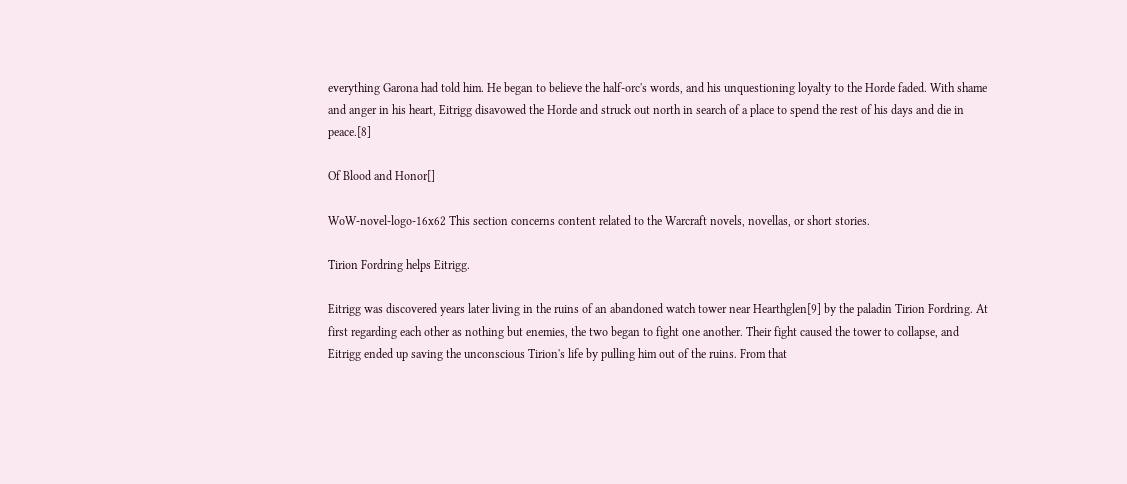everything Garona had told him. He began to believe the half-orc's words, and his unquestioning loyalty to the Horde faded. With shame and anger in his heart, Eitrigg disavowed the Horde and struck out north in search of a place to spend the rest of his days and die in peace.[8]

Of Blood and Honor[]

WoW-novel-logo-16x62 This section concerns content related to the Warcraft novels, novellas, or short stories.

Tirion Fordring helps Eitrigg.

Eitrigg was discovered years later living in the ruins of an abandoned watch tower near Hearthglen[9] by the paladin Tirion Fordring. At first regarding each other as nothing but enemies, the two began to fight one another. Their fight caused the tower to collapse, and Eitrigg ended up saving the unconscious Tirion's life by pulling him out of the ruins. From that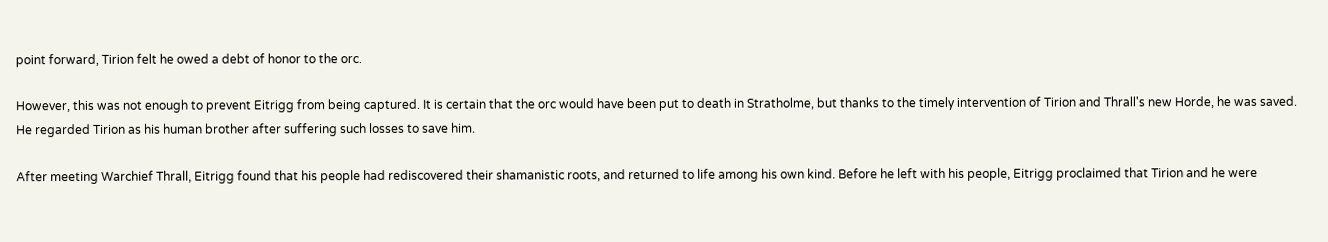point forward, Tirion felt he owed a debt of honor to the orc.

However, this was not enough to prevent Eitrigg from being captured. It is certain that the orc would have been put to death in Stratholme, but thanks to the timely intervention of Tirion and Thrall's new Horde, he was saved. He regarded Tirion as his human brother after suffering such losses to save him.

After meeting Warchief Thrall, Eitrigg found that his people had rediscovered their shamanistic roots, and returned to life among his own kind. Before he left with his people, Eitrigg proclaimed that Tirion and he were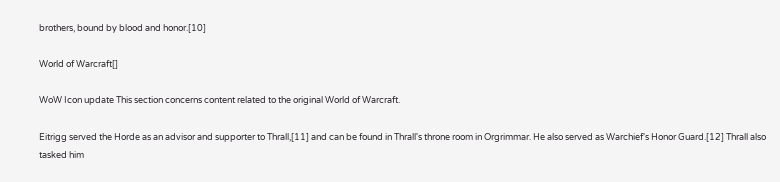brothers, bound by blood and honor.[10]

World of Warcraft[]

WoW Icon update This section concerns content related to the original World of Warcraft.

Eitrigg served the Horde as an advisor and supporter to Thrall,[11] and can be found in Thrall's throne room in Orgrimmar. He also served as Warchief's Honor Guard.[12] Thrall also tasked him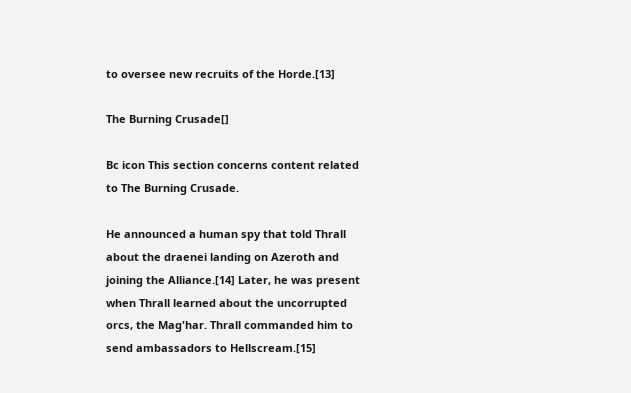to oversee new recruits of the Horde.[13]

The Burning Crusade[]

Bc icon This section concerns content related to The Burning Crusade.

He announced a human spy that told Thrall about the draenei landing on Azeroth and joining the Alliance.[14] Later, he was present when Thrall learned about the uncorrupted orcs, the Mag'har. Thrall commanded him to send ambassadors to Hellscream.[15]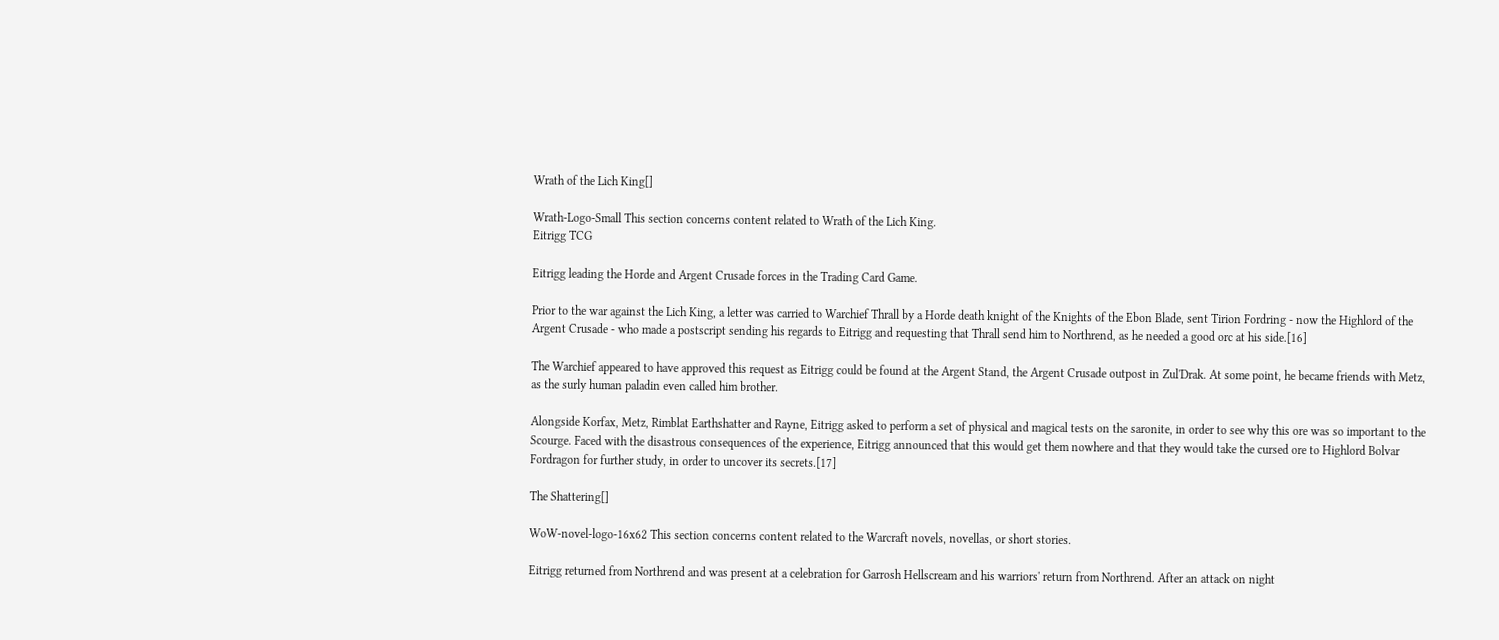Wrath of the Lich King[]

Wrath-Logo-Small This section concerns content related to Wrath of the Lich King.
Eitrigg TCG

Eitrigg leading the Horde and Argent Crusade forces in the Trading Card Game.

Prior to the war against the Lich King, a letter was carried to Warchief Thrall by a Horde death knight of the Knights of the Ebon Blade, sent Tirion Fordring - now the Highlord of the Argent Crusade - who made a postscript sending his regards to Eitrigg and requesting that Thrall send him to Northrend, as he needed a good orc at his side.[16]

The Warchief appeared to have approved this request as Eitrigg could be found at the Argent Stand, the Argent Crusade outpost in Zul'Drak. At some point, he became friends with Metz, as the surly human paladin even called him brother.

Alongside Korfax, Metz, Rimblat Earthshatter and Rayne, Eitrigg asked to perform a set of physical and magical tests on the saronite, in order to see why this ore was so important to the Scourge. Faced with the disastrous consequences of the experience, Eitrigg announced that this would get them nowhere and that they would take the cursed ore to Highlord Bolvar Fordragon for further study, in order to uncover its secrets.[17]

The Shattering[]

WoW-novel-logo-16x62 This section concerns content related to the Warcraft novels, novellas, or short stories.

Eitrigg returned from Northrend and was present at a celebration for Garrosh Hellscream and his warriors' return from Northrend. After an attack on night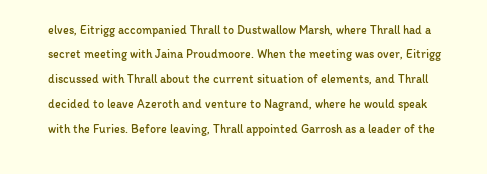elves, Eitrigg accompanied Thrall to Dustwallow Marsh, where Thrall had a secret meeting with Jaina Proudmoore. When the meeting was over, Eitrigg discussed with Thrall about the current situation of elements, and Thrall decided to leave Azeroth and venture to Nagrand, where he would speak with the Furies. Before leaving, Thrall appointed Garrosh as a leader of the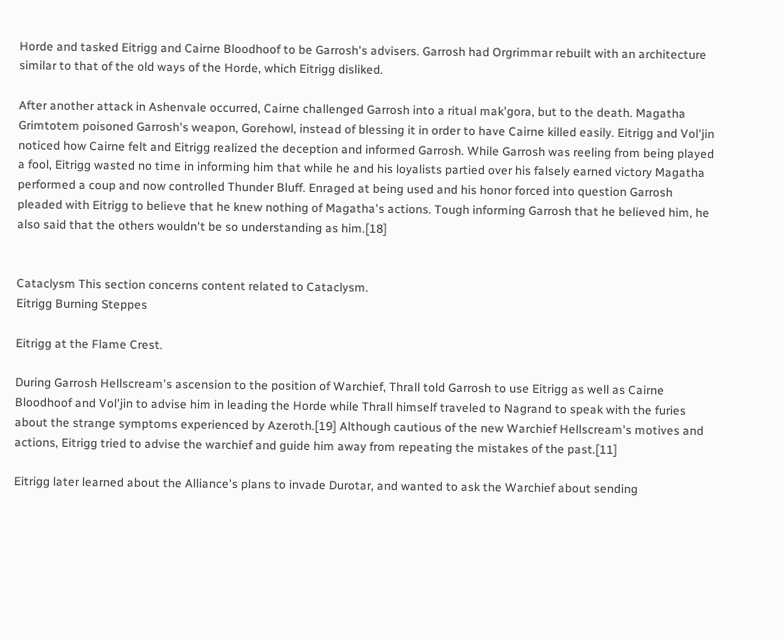Horde and tasked Eitrigg and Cairne Bloodhoof to be Garrosh's advisers. Garrosh had Orgrimmar rebuilt with an architecture similar to that of the old ways of the Horde, which Eitrigg disliked.

After another attack in Ashenvale occurred, Cairne challenged Garrosh into a ritual mak'gora, but to the death. Magatha Grimtotem poisoned Garrosh's weapon, Gorehowl, instead of blessing it in order to have Cairne killed easily. Eitrigg and Vol'jin noticed how Cairne felt and Eitrigg realized the deception and informed Garrosh. While Garrosh was reeling from being played a fool, Eitrigg wasted no time in informing him that while he and his loyalists partied over his falsely earned victory Magatha performed a coup and now controlled Thunder Bluff. Enraged at being used and his honor forced into question Garrosh pleaded with Eitrigg to believe that he knew nothing of Magatha's actions. Tough informing Garrosh that he believed him, he also said that the others wouldn't be so understanding as him.[18]


Cataclysm This section concerns content related to Cataclysm.
Eitrigg Burning Steppes

Eitrigg at the Flame Crest.

During Garrosh Hellscream's ascension to the position of Warchief, Thrall told Garrosh to use Eitrigg as well as Cairne Bloodhoof and Vol'jin to advise him in leading the Horde while Thrall himself traveled to Nagrand to speak with the furies about the strange symptoms experienced by Azeroth.[19] Although cautious of the new Warchief Hellscream's motives and actions, Eitrigg tried to advise the warchief and guide him away from repeating the mistakes of the past.[11]

Eitrigg later learned about the Alliance's plans to invade Durotar, and wanted to ask the Warchief about sending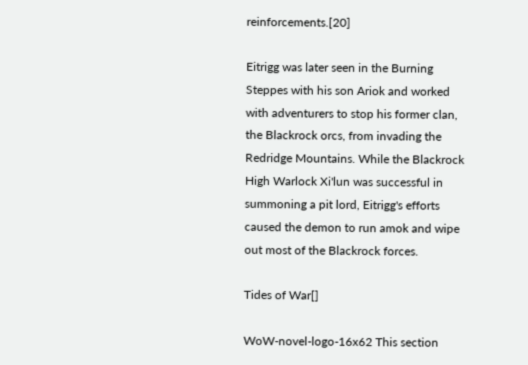reinforcements.[20]

Eitrigg was later seen in the Burning Steppes with his son Ariok and worked with adventurers to stop his former clan, the Blackrock orcs, from invading the Redridge Mountains. While the Blackrock High Warlock Xi'lun was successful in summoning a pit lord, Eitrigg's efforts caused the demon to run amok and wipe out most of the Blackrock forces.

Tides of War[]

WoW-novel-logo-16x62 This section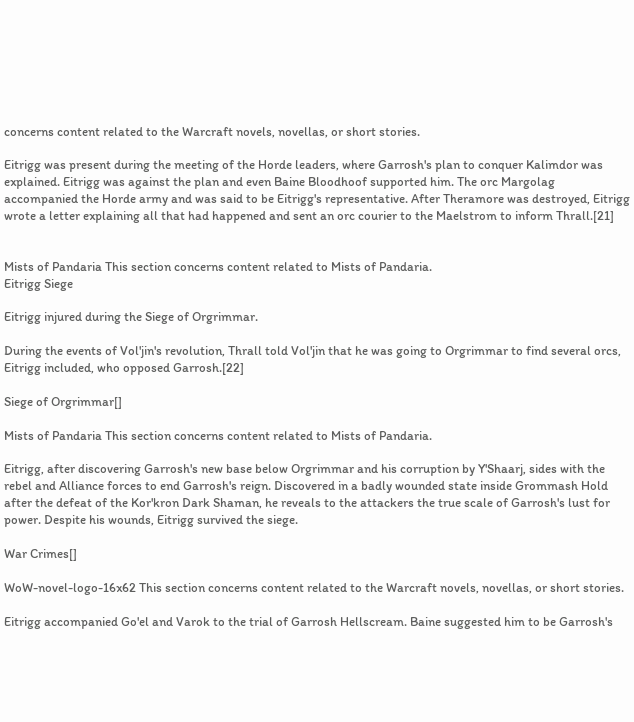concerns content related to the Warcraft novels, novellas, or short stories.

Eitrigg was present during the meeting of the Horde leaders, where Garrosh's plan to conquer Kalimdor was explained. Eitrigg was against the plan and even Baine Bloodhoof supported him. The orc Margolag accompanied the Horde army and was said to be Eitrigg's representative. After Theramore was destroyed, Eitrigg wrote a letter explaining all that had happened and sent an orc courier to the Maelstrom to inform Thrall.[21]


Mists of Pandaria This section concerns content related to Mists of Pandaria.
Eitrigg Siege

Eitrigg injured during the Siege of Orgrimmar.

During the events of Vol'jin's revolution, Thrall told Vol'jin that he was going to Orgrimmar to find several orcs, Eitrigg included, who opposed Garrosh.[22]

Siege of Orgrimmar[]

Mists of Pandaria This section concerns content related to Mists of Pandaria.

Eitrigg, after discovering Garrosh's new base below Orgrimmar and his corruption by Y'Shaarj, sides with the rebel and Alliance forces to end Garrosh's reign. Discovered in a badly wounded state inside Grommash Hold after the defeat of the Kor'kron Dark Shaman, he reveals to the attackers the true scale of Garrosh's lust for power. Despite his wounds, Eitrigg survived the siege.

War Crimes[]

WoW-novel-logo-16x62 This section concerns content related to the Warcraft novels, novellas, or short stories.

Eitrigg accompanied Go'el and Varok to the trial of Garrosh Hellscream. Baine suggested him to be Garrosh's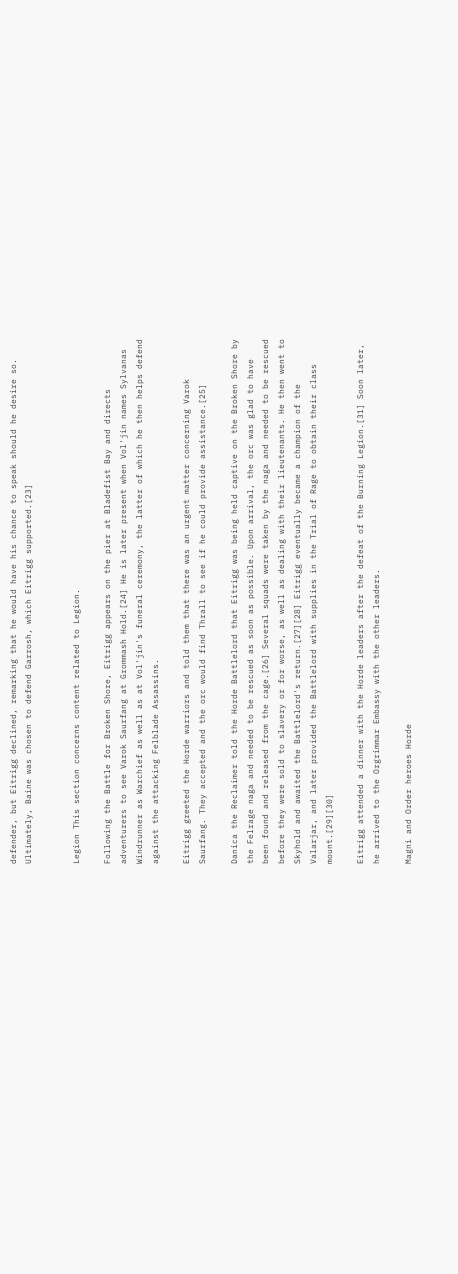defender, but Eitrigg declined, remarking that he would have his chance to speak should he desire so. Ultimately, Baine was chosen to defend Garrosh, which Eitrigg supported.[23]


Legion This section concerns content related to Legion.

Following the Battle for Broken Shore, Eitrigg appears on the pier at Bladefist Bay and directs adventurers to see Varok Saurfang at Grommash Hold.[24] He is later present when Vol'jin names Sylvanas Windrunner as Warchief as well as at Vol'jin's funeral ceremony, the latter of which he then helps defend against the attacking Felblade Assassins.

Eitrigg greeted the Horde warriors and told them that there was an urgent matter concerning Varok Saurfang. They accepted and the orc would find Thrall to see if he could provide assistance.[25]

Danica the Reclaimer told the Horde Battlelord that Eitrigg was being held captive on the Broken Shore by the Felrage naga and needed to be rescued as soon as possible. Upon arrival, the orc was glad to have been found and released from the cage.[26] Several squads were taken by the naga and needed to be rescued before they were sold to slavery or for worse, as well as dealing with their lieutenants. He then went to Skyhold and awaited the Battlelord's return.[27][28] Eitrigg eventually became a champion of the Valarjar, and later provided the Battlelord with supplies in the Trial of Rage to obtain their class mount.[29][30]

Eitrigg attended a dinner with the Horde leaders after the defeat of the Burning Legion.[31] Soon later, he arrived to the Orgrimmar Embassy with the other leaders.

Magni and Order heroes Horde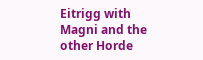Eitrigg with Magni and the other Horde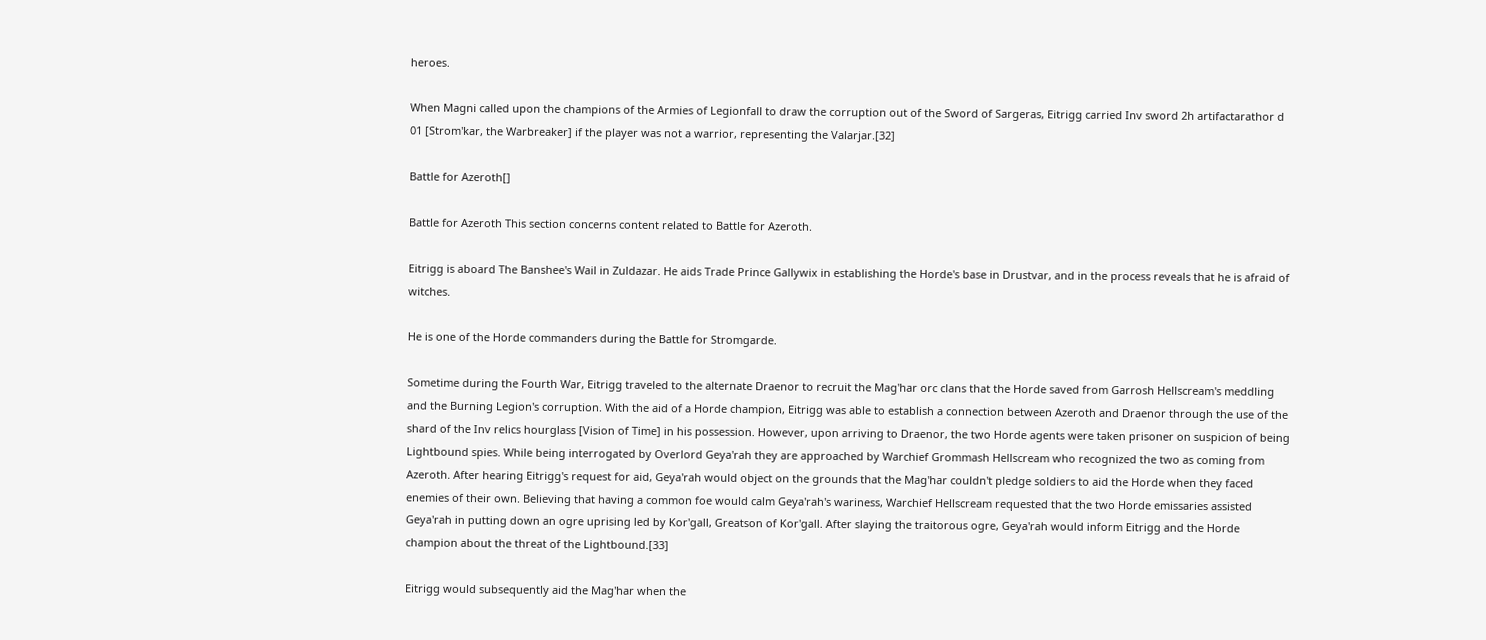heroes.

When Magni called upon the champions of the Armies of Legionfall to draw the corruption out of the Sword of Sargeras, Eitrigg carried Inv sword 2h artifactarathor d 01 [Strom'kar, the Warbreaker] if the player was not a warrior, representing the Valarjar.[32]

Battle for Azeroth[]

Battle for Azeroth This section concerns content related to Battle for Azeroth.

Eitrigg is aboard The Banshee's Wail in Zuldazar. He aids Trade Prince Gallywix in establishing the Horde's base in Drustvar, and in the process reveals that he is afraid of witches.

He is one of the Horde commanders during the Battle for Stromgarde.

Sometime during the Fourth War, Eitrigg traveled to the alternate Draenor to recruit the Mag'har orc clans that the Horde saved from Garrosh Hellscream's meddling and the Burning Legion's corruption. With the aid of a Horde champion, Eitrigg was able to establish a connection between Azeroth and Draenor through the use of the shard of the Inv relics hourglass [Vision of Time] in his possession. However, upon arriving to Draenor, the two Horde agents were taken prisoner on suspicion of being Lightbound spies. While being interrogated by Overlord Geya'rah they are approached by Warchief Grommash Hellscream who recognized the two as coming from Azeroth. After hearing Eitrigg's request for aid, Geya'rah would object on the grounds that the Mag'har couldn't pledge soldiers to aid the Horde when they faced enemies of their own. Believing that having a common foe would calm Geya'rah's wariness, Warchief Hellscream requested that the two Horde emissaries assisted Geya'rah in putting down an ogre uprising led by Kor'gall, Greatson of Kor'gall. After slaying the traitorous ogre, Geya'rah would inform Eitrigg and the Horde champion about the threat of the Lightbound.[33]

Eitrigg would subsequently aid the Mag'har when the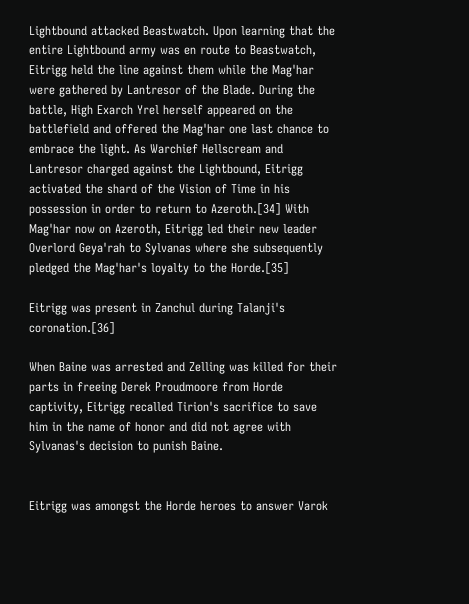Lightbound attacked Beastwatch. Upon learning that the entire Lightbound army was en route to Beastwatch, Eitrigg held the line against them while the Mag'har were gathered by Lantresor of the Blade. During the battle, High Exarch Yrel herself appeared on the battlefield and offered the Mag'har one last chance to embrace the light. As Warchief Hellscream and Lantresor charged against the Lightbound, Eitrigg activated the shard of the Vision of Time in his possession in order to return to Azeroth.[34] With Mag'har now on Azeroth, Eitrigg led their new leader Overlord Geya'rah to Sylvanas where she subsequently pledged the Mag'har's loyalty to the Horde.[35]

Eitrigg was present in Zanchul during Talanji's coronation.[36]

When Baine was arrested and Zelling was killed for their parts in freeing Derek Proudmoore from Horde captivity, Eitrigg recalled Tirion's sacrifice to save him in the name of honor and did not agree with Sylvanas's decision to punish Baine.


Eitrigg was amongst the Horde heroes to answer Varok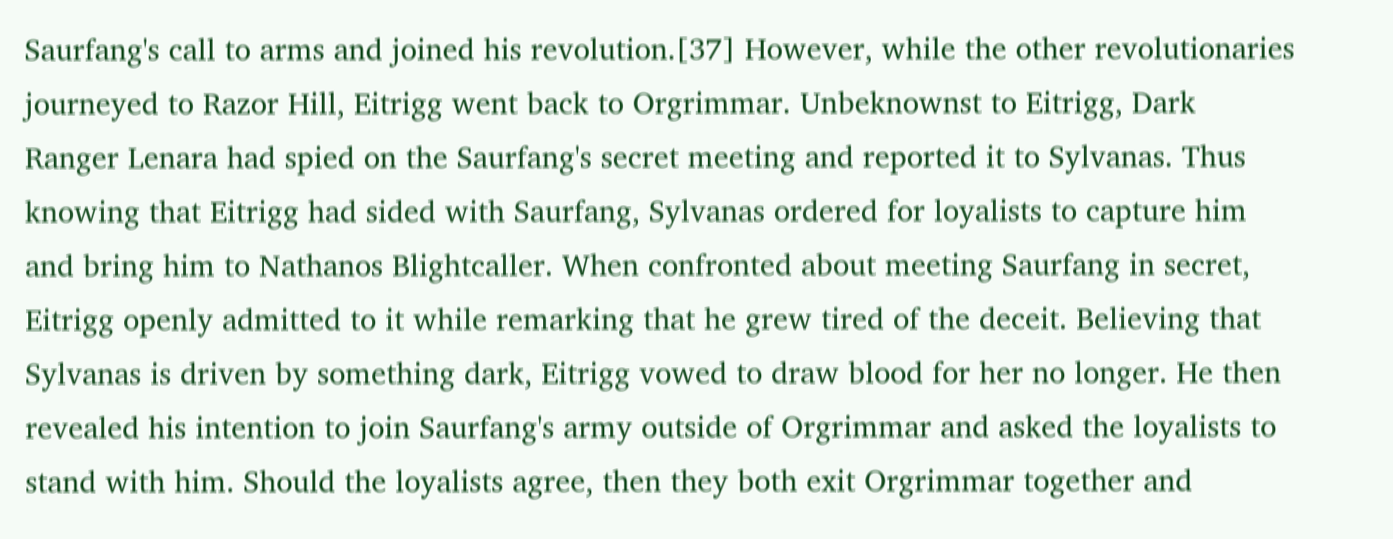Saurfang's call to arms and joined his revolution.[37] However, while the other revolutionaries journeyed to Razor Hill, Eitrigg went back to Orgrimmar. Unbeknownst to Eitrigg, Dark Ranger Lenara had spied on the Saurfang's secret meeting and reported it to Sylvanas. Thus knowing that Eitrigg had sided with Saurfang, Sylvanas ordered for loyalists to capture him and bring him to Nathanos Blightcaller. When confronted about meeting Saurfang in secret, Eitrigg openly admitted to it while remarking that he grew tired of the deceit. Believing that Sylvanas is driven by something dark, Eitrigg vowed to draw blood for her no longer. He then revealed his intention to join Saurfang's army outside of Orgrimmar and asked the loyalists to stand with him. Should the loyalists agree, then they both exit Orgrimmar together and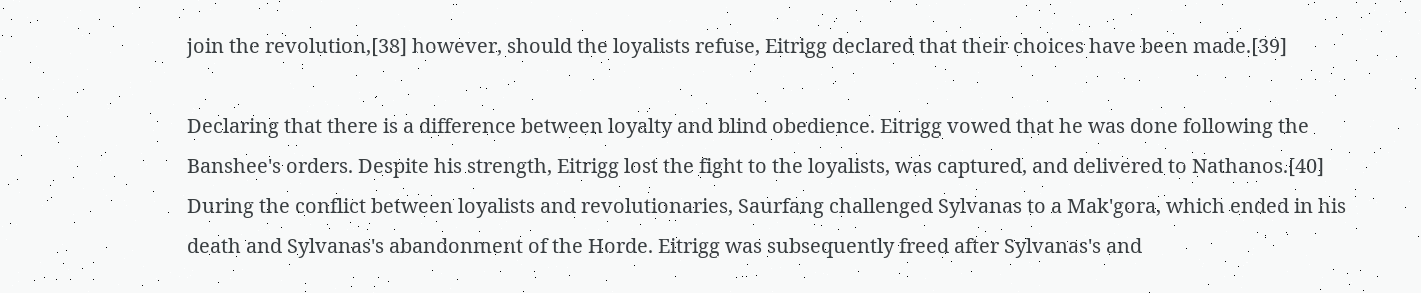join the revolution,[38] however, should the loyalists refuse, Eitrigg declared that their choices have been made.[39]

Declaring that there is a difference between loyalty and blind obedience. Eitrigg vowed that he was done following the Banshee's orders. Despite his strength, Eitrigg lost the fight to the loyalists, was captured, and delivered to Nathanos.[40] During the conflict between loyalists and revolutionaries, Saurfang challenged Sylvanas to a Mak'gora, which ended in his death and Sylvanas's abandonment of the Horde. Eitrigg was subsequently freed after Sylvanas's and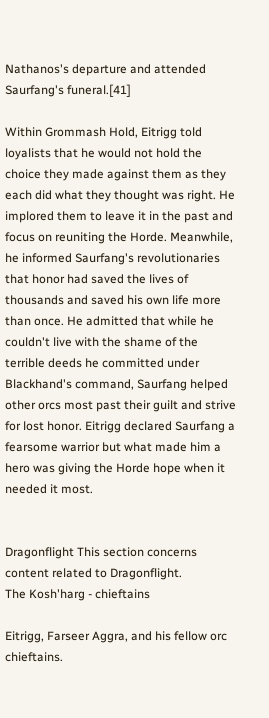Nathanos's departure and attended Saurfang's funeral.[41]

Within Grommash Hold, Eitrigg told loyalists that he would not hold the choice they made against them as they each did what they thought was right. He implored them to leave it in the past and focus on reuniting the Horde. Meanwhile, he informed Saurfang's revolutionaries that honor had saved the lives of thousands and saved his own life more than once. He admitted that while he couldn't live with the shame of the terrible deeds he committed under Blackhand's command, Saurfang helped other orcs most past their guilt and strive for lost honor. Eitrigg declared Saurfang a fearsome warrior but what made him a hero was giving the Horde hope when it needed it most.


Dragonflight This section concerns content related to Dragonflight.
The Kosh'harg - chieftains

Eitrigg, Farseer Aggra, and his fellow orc chieftains.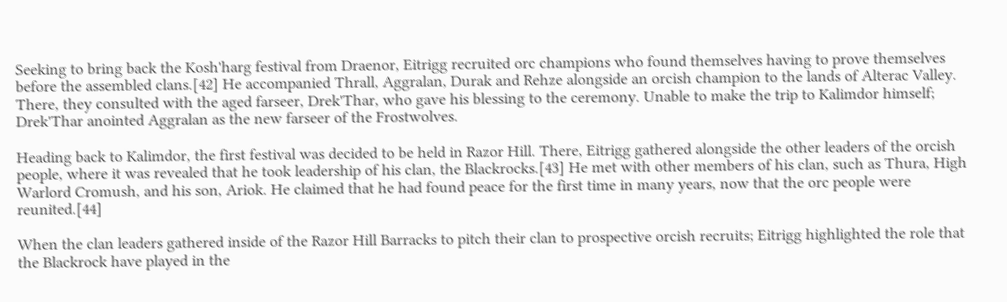Seeking to bring back the Kosh'harg festival from Draenor, Eitrigg recruited orc champions who found themselves having to prove themselves before the assembled clans.[42] He accompanied Thrall, Aggralan, Durak and Rehze alongside an orcish champion to the lands of Alterac Valley. There, they consulted with the aged farseer, Drek'Thar, who gave his blessing to the ceremony. Unable to make the trip to Kalimdor himself; Drek'Thar anointed Aggralan as the new farseer of the Frostwolves.

Heading back to Kalimdor, the first festival was decided to be held in Razor Hill. There, Eitrigg gathered alongside the other leaders of the orcish people, where it was revealed that he took leadership of his clan, the Blackrocks.[43] He met with other members of his clan, such as Thura, High Warlord Cromush, and his son, Ariok. He claimed that he had found peace for the first time in many years, now that the orc people were reunited.[44]

When the clan leaders gathered inside of the Razor Hill Barracks to pitch their clan to prospective orcish recruits; Eitrigg highlighted the role that the Blackrock have played in the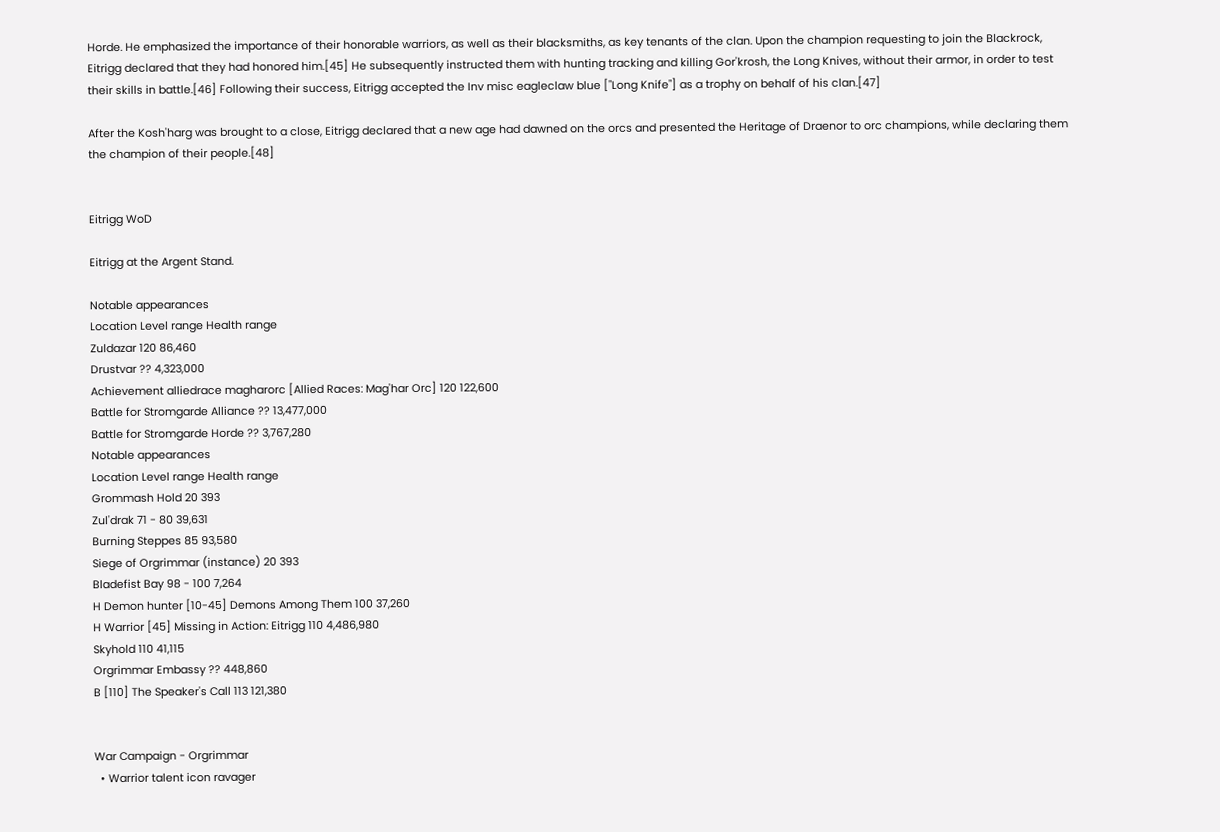Horde. He emphasized the importance of their honorable warriors, as well as their blacksmiths, as key tenants of the clan. Upon the champion requesting to join the Blackrock, Eitrigg declared that they had honored him.[45] He subsequently instructed them with hunting tracking and killing Gor'krosh, the Long Knives, without their armor, in order to test their skills in battle.[46] Following their success, Eitrigg accepted the Inv misc eagleclaw blue ["Long Knife"] as a trophy on behalf of his clan.[47]

After the Kosh'harg was brought to a close, Eitrigg declared that a new age had dawned on the orcs and presented the Heritage of Draenor to orc champions, while declaring them the champion of their people.[48]


Eitrigg WoD

Eitrigg at the Argent Stand.

Notable appearances
Location Level range Health range
Zuldazar 120 86,460
Drustvar ?? 4,323,000
Achievement alliedrace magharorc [Allied Races: Mag'har Orc] 120 122,600
Battle for Stromgarde Alliance ?? 13,477,000
Battle for Stromgarde Horde ?? 3,767,280
Notable appearances
Location Level range Health range
Grommash Hold 20 393
Zul'drak 71 - 80 39,631
Burning Steppes 85 93,580
Siege of Orgrimmar (instance) 20 393
Bladefist Bay 98 - 100 7,264
H Demon hunter [10-45] Demons Among Them 100 37,260
H Warrior [45] Missing in Action: Eitrigg 110 4,486,980
Skyhold 110 41,115
Orgrimmar Embassy ?? 448,860
B [110] The Speaker's Call 113 121,380


War Campaign - Orgrimmar
  • Warrior talent icon ravager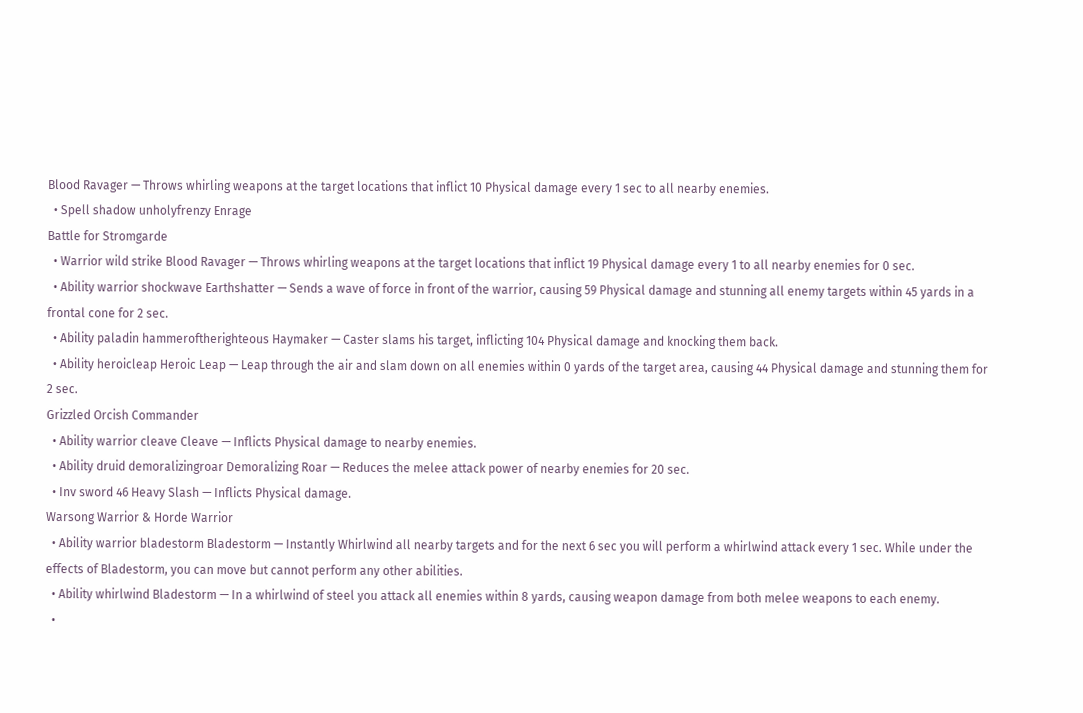Blood Ravager — Throws whirling weapons at the target locations that inflict 10 Physical damage every 1 sec to all nearby enemies.
  • Spell shadow unholyfrenzy Enrage
Battle for Stromgarde
  • Warrior wild strike Blood Ravager — Throws whirling weapons at the target locations that inflict 19 Physical damage every 1 to all nearby enemies for 0 sec.
  • Ability warrior shockwave Earthshatter — Sends a wave of force in front of the warrior, causing 59 Physical damage and stunning all enemy targets within 45 yards in a frontal cone for 2 sec.
  • Ability paladin hammeroftherighteous Haymaker — Caster slams his target, inflicting 104 Physical damage and knocking them back.
  • Ability heroicleap Heroic Leap — Leap through the air and slam down on all enemies within 0 yards of the target area, causing 44 Physical damage and stunning them for 2 sec.
Grizzled Orcish Commander
  • Ability warrior cleave Cleave — Inflicts Physical damage to nearby enemies.
  • Ability druid demoralizingroar Demoralizing Roar — Reduces the melee attack power of nearby enemies for 20 sec.
  • Inv sword 46 Heavy Slash — Inflicts Physical damage.
Warsong Warrior & Horde Warrior
  • Ability warrior bladestorm Bladestorm — Instantly Whirlwind all nearby targets and for the next 6 sec you will perform a whirlwind attack every 1 sec. While under the effects of Bladestorm, you can move but cannot perform any other abilities.
  • Ability whirlwind Bladestorm — In a whirlwind of steel you attack all enemies within 8 yards, causing weapon damage from both melee weapons to each enemy.
  •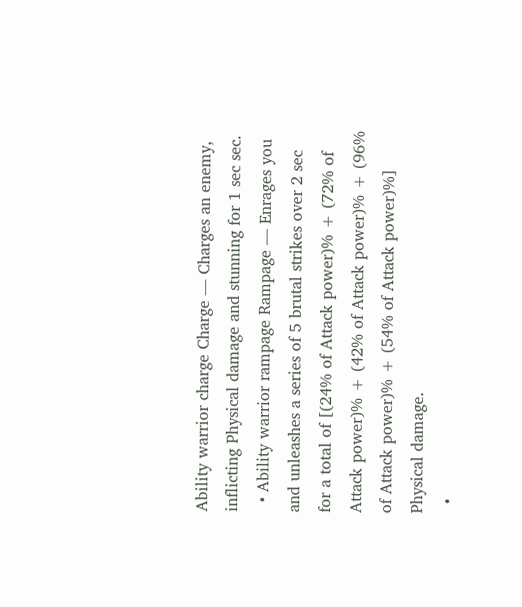Ability warrior charge Charge — Charges an enemy, inflicting Physical damage and stunning for 1 sec sec.
  • Ability warrior rampage Rampage — Enrages you and unleashes a series of 5 brutal strikes over 2 sec for a total of [(24% of Attack power)% + (72% of Attack power)% + (42% of Attack power)% + (96% of Attack power)% + (54% of Attack power)%] Physical damage.
  •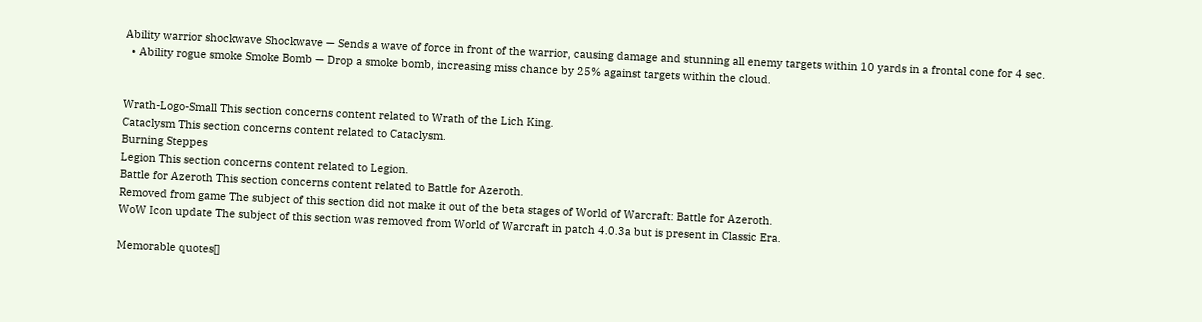Ability warrior shockwave Shockwave — Sends a wave of force in front of the warrior, causing damage and stunning all enemy targets within 10 yards in a frontal cone for 4 sec.
  • Ability rogue smoke Smoke Bomb — Drop a smoke bomb, increasing miss chance by 25% against targets within the cloud.


Wrath-Logo-Small This section concerns content related to Wrath of the Lich King.
Cataclysm This section concerns content related to Cataclysm.
Burning Steppes
Legion This section concerns content related to Legion.
Battle for Azeroth This section concerns content related to Battle for Azeroth.
Removed from game The subject of this section did not make it out of the beta stages of World of Warcraft: Battle for Azeroth.
WoW Icon update The subject of this section was removed from World of Warcraft in patch 4.0.3a but is present in Classic Era.

Memorable quotes[]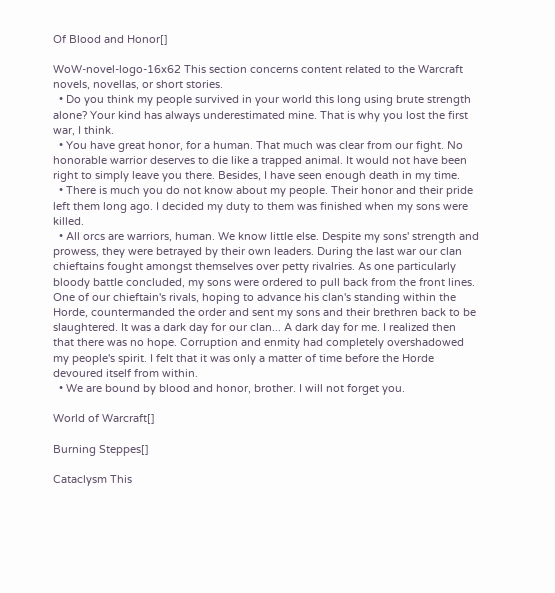Of Blood and Honor[]

WoW-novel-logo-16x62 This section concerns content related to the Warcraft novels, novellas, or short stories.
  • Do you think my people survived in your world this long using brute strength alone? Your kind has always underestimated mine. That is why you lost the first war, I think.
  • You have great honor, for a human. That much was clear from our fight. No honorable warrior deserves to die like a trapped animal. It would not have been right to simply leave you there. Besides, I have seen enough death in my time.
  • There is much you do not know about my people. Their honor and their pride left them long ago. I decided my duty to them was finished when my sons were killed.
  • All orcs are warriors, human. We know little else. Despite my sons' strength and prowess, they were betrayed by their own leaders. During the last war our clan chieftains fought amongst themselves over petty rivalries. As one particularly bloody battle concluded, my sons were ordered to pull back from the front lines. One of our chieftain's rivals, hoping to advance his clan's standing within the Horde, countermanded the order and sent my sons and their brethren back to be slaughtered. It was a dark day for our clan... A dark day for me. I realized then that there was no hope. Corruption and enmity had completely overshadowed my people's spirit. I felt that it was only a matter of time before the Horde devoured itself from within.
  • We are bound by blood and honor, brother. I will not forget you.

World of Warcraft[]

Burning Steppes[]

Cataclysm This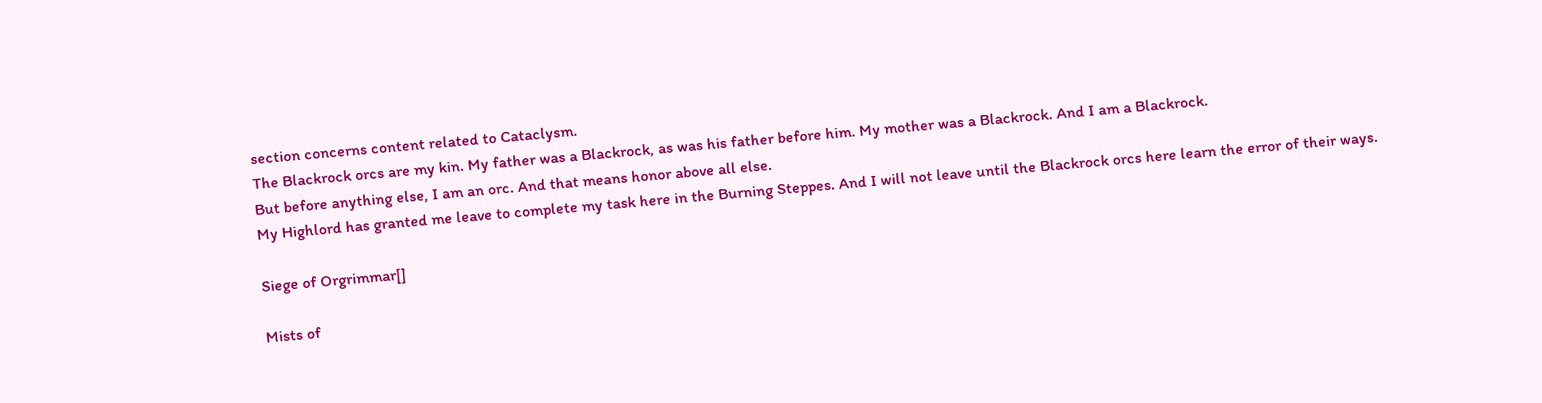section concerns content related to Cataclysm.
The Blackrock orcs are my kin. My father was a Blackrock, as was his father before him. My mother was a Blackrock. And I am a Blackrock.
But before anything else, I am an orc. And that means honor above all else.
My Highlord has granted me leave to complete my task here in the Burning Steppes. And I will not leave until the Blackrock orcs here learn the error of their ways.

Siege of Orgrimmar[]

Mists of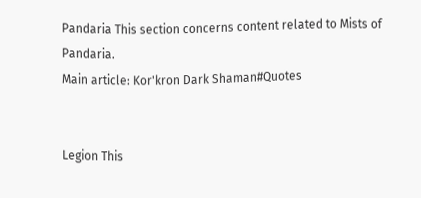Pandaria This section concerns content related to Mists of Pandaria.
Main article: Kor'kron Dark Shaman#Quotes


Legion This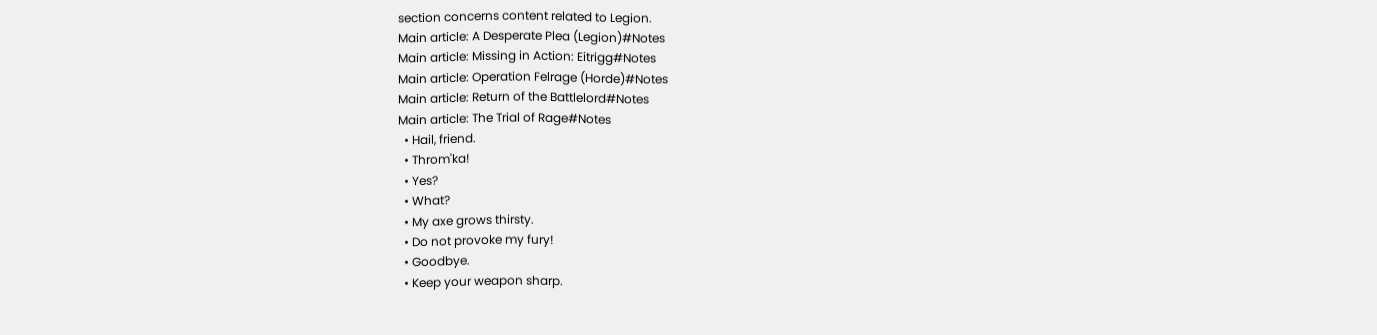section concerns content related to Legion.
Main article: A Desperate Plea (Legion)#Notes
Main article: Missing in Action: Eitrigg#Notes
Main article: Operation Felrage (Horde)#Notes
Main article: Return of the Battlelord#Notes
Main article: The Trial of Rage#Notes
  • Hail, friend.
  • Throm'ka!
  • Yes?
  • What?
  • My axe grows thirsty.
  • Do not provoke my fury!
  • Goodbye.
  • Keep your weapon sharp.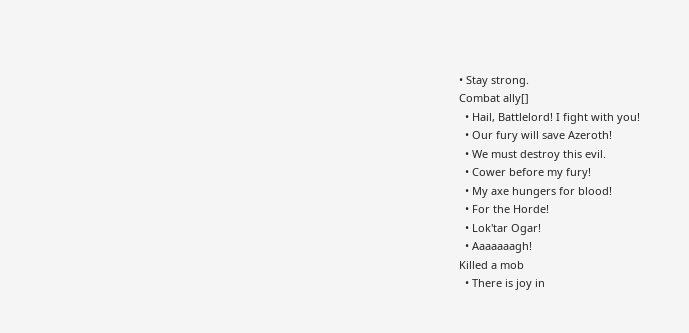• Stay strong.
Combat ally[]
  • Hail, Battlelord! I fight with you!
  • Our fury will save Azeroth!
  • We must destroy this evil.
  • Cower before my fury!
  • My axe hungers for blood!
  • For the Horde!
  • Lok'tar Ogar!
  • Aaaaaaagh!
Killed a mob
  • There is joy in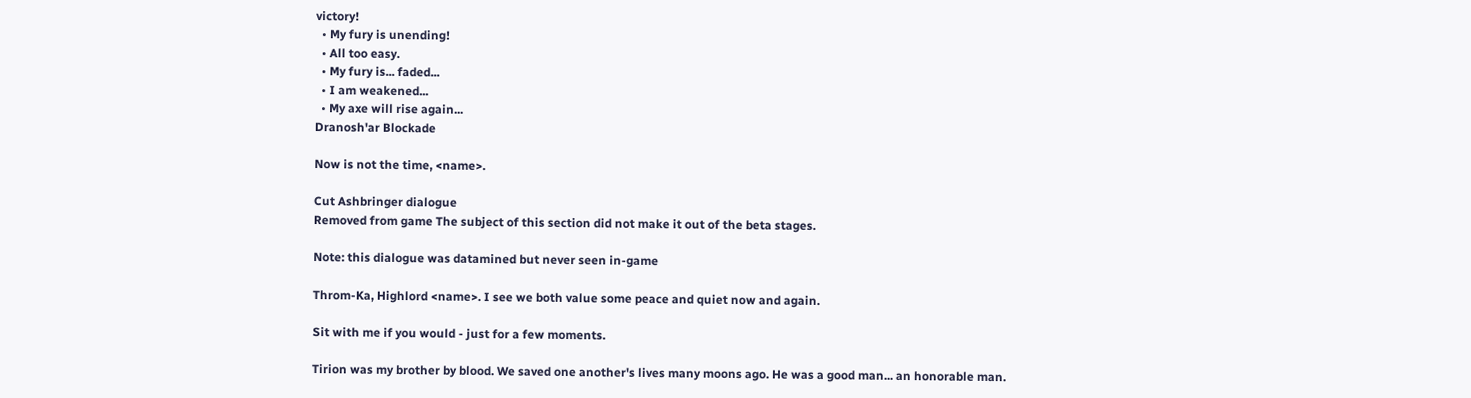victory!
  • My fury is unending!
  • All too easy.
  • My fury is... faded...
  • I am weakened...
  • My axe will rise again...
Dranosh'ar Blockade

Now is not the time, <name>.

Cut Ashbringer dialogue
Removed from game The subject of this section did not make it out of the beta stages.

Note: this dialogue was datamined but never seen in-game

Throm-Ka, Highlord <name>. I see we both value some peace and quiet now and again.

Sit with me if you would - just for a few moments.

Tirion was my brother by blood. We saved one another's lives many moons ago. He was a good man... an honorable man.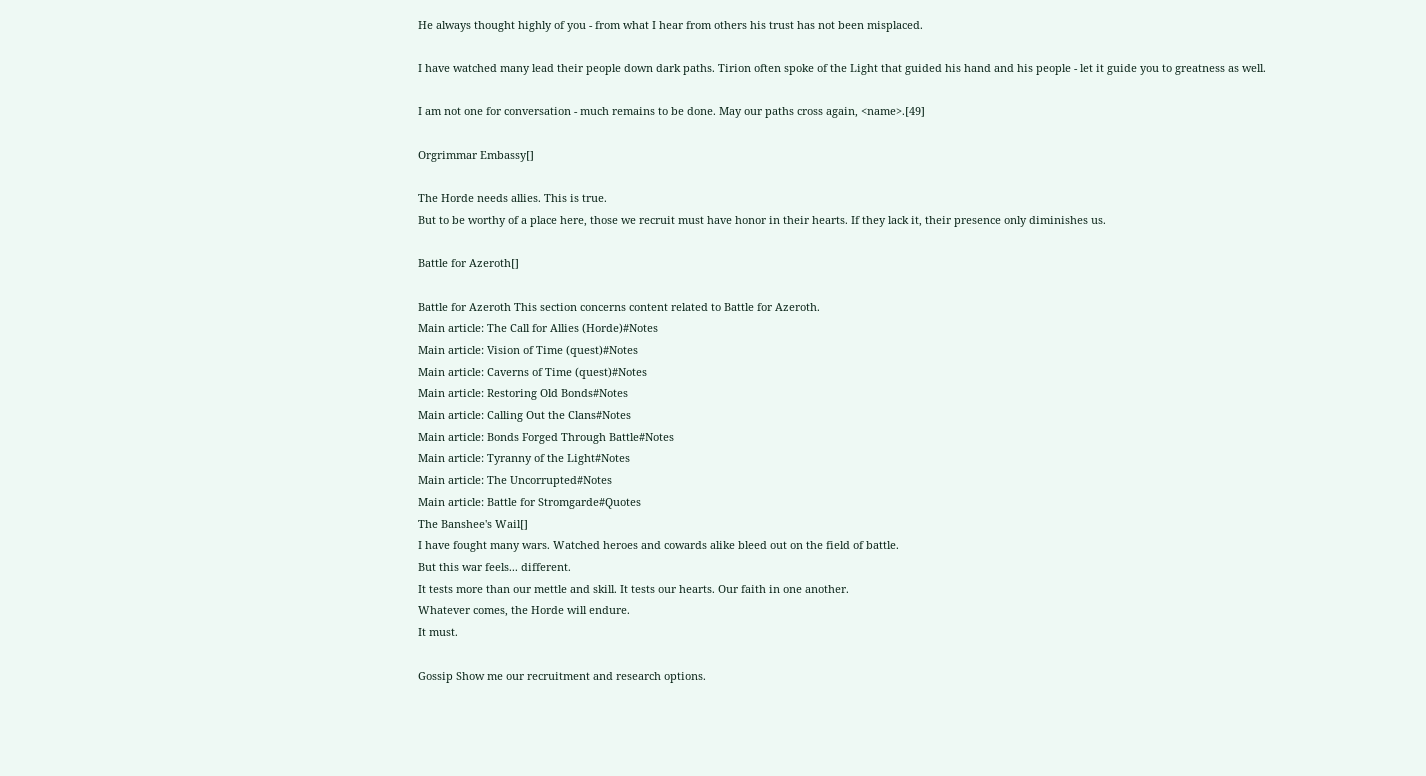He always thought highly of you - from what I hear from others his trust has not been misplaced.

I have watched many lead their people down dark paths. Tirion often spoke of the Light that guided his hand and his people - let it guide you to greatness as well.

I am not one for conversation - much remains to be done. May our paths cross again, <name>.[49]

Orgrimmar Embassy[]

The Horde needs allies. This is true.
But to be worthy of a place here, those we recruit must have honor in their hearts. If they lack it, their presence only diminishes us.

Battle for Azeroth[]

Battle for Azeroth This section concerns content related to Battle for Azeroth.
Main article: The Call for Allies (Horde)#Notes
Main article: Vision of Time (quest)#Notes
Main article: Caverns of Time (quest)#Notes
Main article: Restoring Old Bonds#Notes
Main article: Calling Out the Clans#Notes
Main article: Bonds Forged Through Battle#Notes
Main article: Tyranny of the Light#Notes
Main article: The Uncorrupted#Notes
Main article: Battle for Stromgarde#Quotes
The Banshee's Wail[]
I have fought many wars. Watched heroes and cowards alike bleed out on the field of battle.
But this war feels... different.
It tests more than our mettle and skill. It tests our hearts. Our faith in one another.
Whatever comes, the Horde will endure.
It must.

Gossip Show me our recruitment and research options.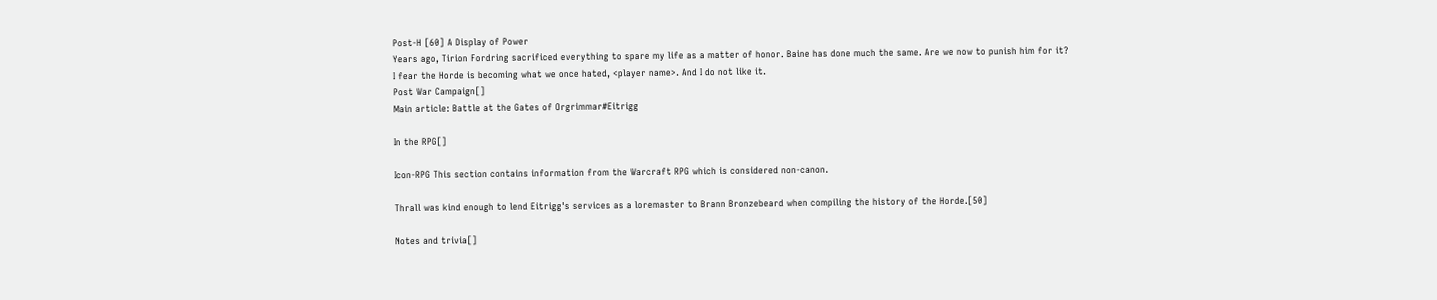Post-H [60] A Display of Power
Years ago, Tirion Fordring sacrificed everything to spare my life as a matter of honor. Baine has done much the same. Are we now to punish him for it?
I fear the Horde is becoming what we once hated, <player name>. And I do not like it.
Post War Campaign[]
Main article: Battle at the Gates of Orgrimmar#Eitrigg

In the RPG[]

Icon-RPG This section contains information from the Warcraft RPG which is considered non-canon.

Thrall was kind enough to lend Eitrigg's services as a loremaster to Brann Bronzebeard when compiling the history of the Horde.[50]

Notes and trivia[]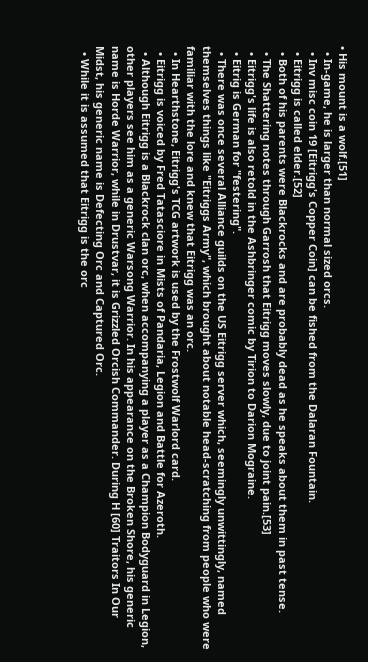• His mount is a wolf.[51]
  • In-game, he is larger than normal sized orcs.
  • Inv misc coin 19 [Eitrigg's Copper Coin] can be fished from the Dalaran Fountain.
  • Eitrigg is called elder.[52]
  • Both of his parents were Blackrocks and are probably dead as he speaks about them in past tense.
  • The Shattering notes through Garrosh that Eitrigg moves slowly, due to joint pain.[53]
  • Eitrigg's life is also retold in the Ashbringer comic by Tirion to Darion Mograine.
  • Eitrig is German for "festering".
  • There was once several Alliance guilds on the US Eitrigg server which, seemingly unwittingly, named themselves things like "Eitriggs Army", which brought about notable head-scratching from people who were familiar with the lore and knew that Eitrigg was an orc.
  • In Hearthstone, Eitrigg's TCG artwork is used by the Frostwolf Warlord card.
  • Eitrigg is voiced by Fred Tatasciore in Mists of Pandaria, Legion and Battle for Azeroth.
  • Although Eitrigg is a Blackrock clan orc, when accompanying a player as a Champion Bodyguard in Legion, other players see him as a generic Warsong Warrior. In his appearance on the Broken Shore, his generic name is Horde Warrior, while in Drustvar, it is Grizzled Orcish Commander. During H [60] Traitors In Our Midst, his generic name is Defecting Orc and Captured Orc.
  • While it is assumed that Eitrigg is the orc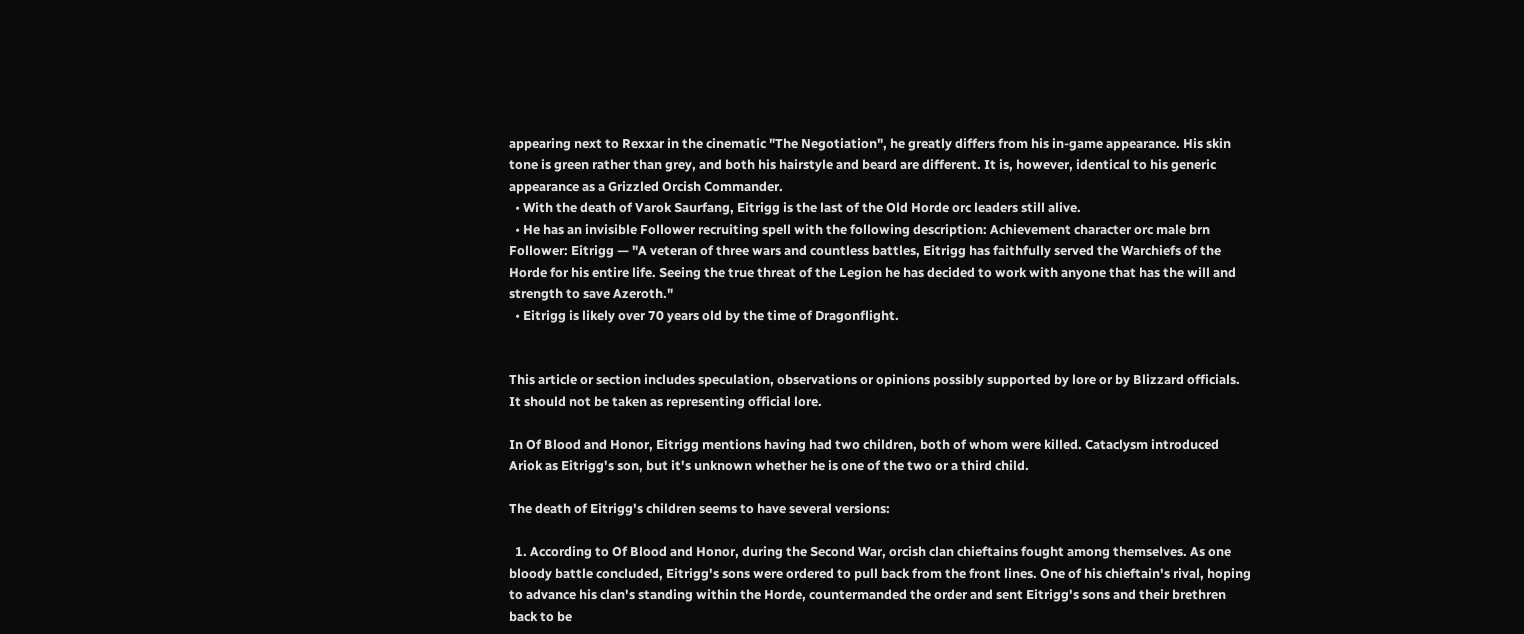appearing next to Rexxar in the cinematic "The Negotiation", he greatly differs from his in-game appearance. His skin tone is green rather than grey, and both his hairstyle and beard are different. It is, however, identical to his generic appearance as a Grizzled Orcish Commander.
  • With the death of Varok Saurfang, Eitrigg is the last of the Old Horde orc leaders still alive.
  • He has an invisible Follower recruiting spell with the following description: Achievement character orc male brn Follower: Eitrigg — "A veteran of three wars and countless battles, Eitrigg has faithfully served the Warchiefs of the Horde for his entire life. Seeing the true threat of the Legion he has decided to work with anyone that has the will and strength to save Azeroth."
  • Eitrigg is likely over 70 years old by the time of Dragonflight.


This article or section includes speculation, observations or opinions possibly supported by lore or by Blizzard officials. It should not be taken as representing official lore.

In Of Blood and Honor, Eitrigg mentions having had two children, both of whom were killed. Cataclysm introduced Ariok as Eitrigg's son, but it's unknown whether he is one of the two or a third child.

The death of Eitrigg's children seems to have several versions:

  1. According to Of Blood and Honor, during the Second War, orcish clan chieftains fought among themselves. As one bloody battle concluded, Eitrigg's sons were ordered to pull back from the front lines. One of his chieftain's rival, hoping to advance his clan's standing within the Horde, countermanded the order and sent Eitrigg's sons and their brethren back to be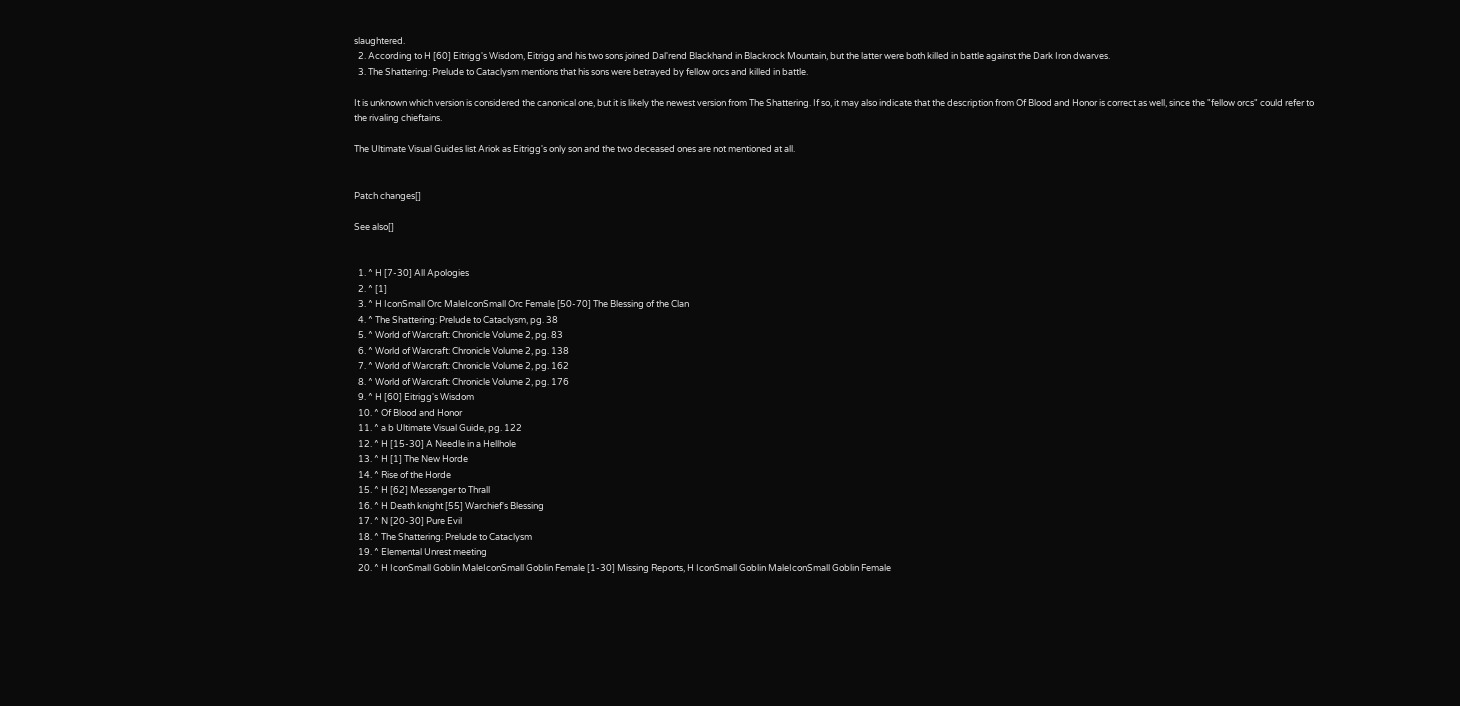slaughtered.
  2. According to H [60] Eitrigg's Wisdom, Eitrigg and his two sons joined Dal'rend Blackhand in Blackrock Mountain, but the latter were both killed in battle against the Dark Iron dwarves.
  3. The Shattering: Prelude to Cataclysm mentions that his sons were betrayed by fellow orcs and killed in battle.

It is unknown which version is considered the canonical one, but it is likely the newest version from The Shattering. If so, it may also indicate that the description from Of Blood and Honor is correct as well, since the "fellow orcs" could refer to the rivaling chieftains.

The Ultimate Visual Guides list Ariok as Eitrigg's only son and the two deceased ones are not mentioned at all.


Patch changes[]

See also[]


  1. ^ H [7-30] All Apologies
  2. ^ [1]
  3. ^ H IconSmall Orc MaleIconSmall Orc Female [50-70] The Blessing of the Clan
  4. ^ The Shattering: Prelude to Cataclysm, pg. 38
  5. ^ World of Warcraft: Chronicle Volume 2, pg. 83
  6. ^ World of Warcraft: Chronicle Volume 2, pg. 138
  7. ^ World of Warcraft: Chronicle Volume 2, pg. 162
  8. ^ World of Warcraft: Chronicle Volume 2, pg. 176
  9. ^ H [60] Eitrigg's Wisdom
  10. ^ Of Blood and Honor
  11. ^ a b Ultimate Visual Guide, pg. 122
  12. ^ H [15-30] A Needle in a Hellhole
  13. ^ H [1] The New Horde
  14. ^ Rise of the Horde
  15. ^ H [62] Messenger to Thrall
  16. ^ H Death knight [55] Warchief's Blessing
  17. ^ N [20-30] Pure Evil
  18. ^ The Shattering: Prelude to Cataclysm
  19. ^ Elemental Unrest meeting
  20. ^ H IconSmall Goblin MaleIconSmall Goblin Female [1-30] Missing Reports, H IconSmall Goblin MaleIconSmall Goblin Female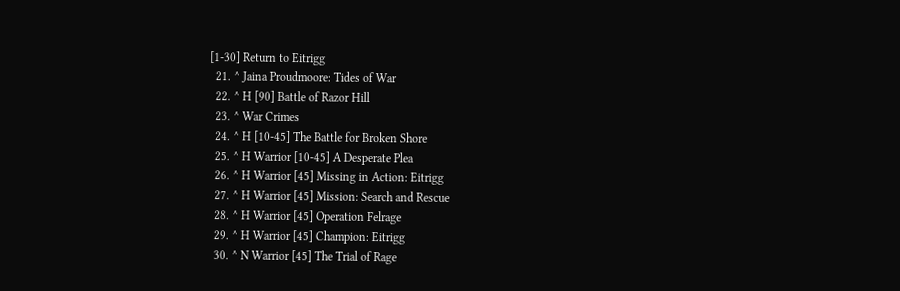[1-30] Return to Eitrigg
  21. ^ Jaina Proudmoore: Tides of War
  22. ^ H [90] Battle of Razor Hill
  23. ^ War Crimes
  24. ^ H [10-45] The Battle for Broken Shore
  25. ^ H Warrior [10-45] A Desperate Plea
  26. ^ H Warrior [45] Missing in Action: Eitrigg
  27. ^ H Warrior [45] Mission: Search and Rescue
  28. ^ H Warrior [45] Operation Felrage
  29. ^ H Warrior [45] Champion: Eitrigg
  30. ^ N Warrior [45] The Trial of Rage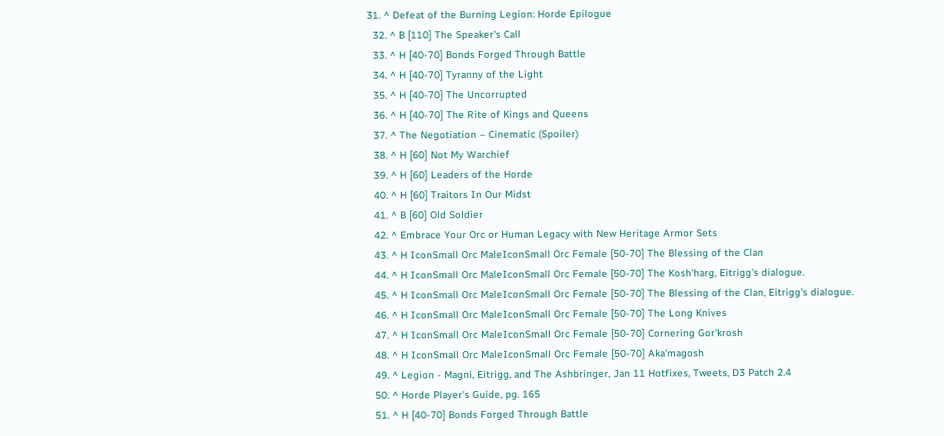31. ^ Defeat of the Burning Legion: Horde Epilogue
  32. ^ B [110] The Speaker's Call
  33. ^ H [40-70] Bonds Forged Through Battle
  34. ^ H [40-70] Tyranny of the Light
  35. ^ H [40-70] The Uncorrupted
  36. ^ H [40-70] The Rite of Kings and Queens
  37. ^ The Negotiation – Cinematic (Spoiler)
  38. ^ H [60] Not My Warchief
  39. ^ H [60] Leaders of the Horde
  40. ^ H [60] Traitors In Our Midst
  41. ^ B [60] Old Soldier
  42. ^ Embrace Your Orc or Human Legacy with New Heritage Armor Sets
  43. ^ H IconSmall Orc MaleIconSmall Orc Female [50-70] The Blessing of the Clan
  44. ^ H IconSmall Orc MaleIconSmall Orc Female [50-70] The Kosh'harg, Eitrigg's dialogue.
  45. ^ H IconSmall Orc MaleIconSmall Orc Female [50-70] The Blessing of the Clan, Eitrigg's dialogue.
  46. ^ H IconSmall Orc MaleIconSmall Orc Female [50-70] The Long Knives
  47. ^ H IconSmall Orc MaleIconSmall Orc Female [50-70] Cornering Gor'krosh
  48. ^ H IconSmall Orc MaleIconSmall Orc Female [50-70] Aka'magosh
  49. ^ Legion - Magni, Eitrigg, and The Ashbringer, Jan 11 Hotfixes, Tweets, D3 Patch 2.4
  50. ^ Horde Player's Guide, pg. 165
  51. ^ H [40-70] Bonds Forged Through Battle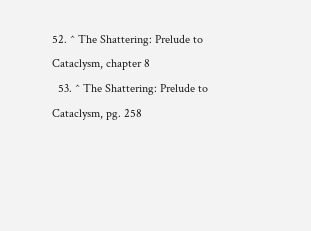52. ^ The Shattering: Prelude to Cataclysm, chapter 8
  53. ^ The Shattering: Prelude to Cataclysm, pg. 258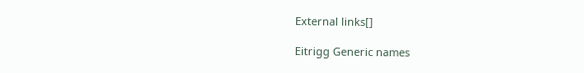External links[]

Eitrigg Generic names